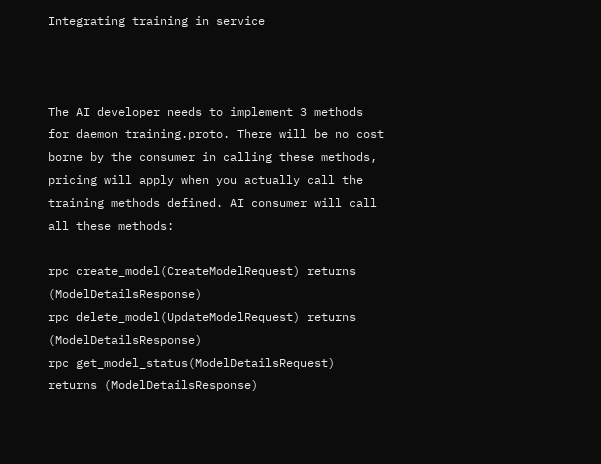Integrating training in service



The AI developer needs to implement 3 methods for daemon training.proto. There will be no cost borne by the consumer in calling these methods, pricing will apply when you actually call the training methods defined. AI consumer will call all these methods:

rpc create_model(CreateModelRequest) returns (ModelDetailsResponse)
rpc delete_model(UpdateModelRequest) returns (ModelDetailsResponse)
rpc get_model_status(ModelDetailsRequest) returns (ModelDetailsResponse)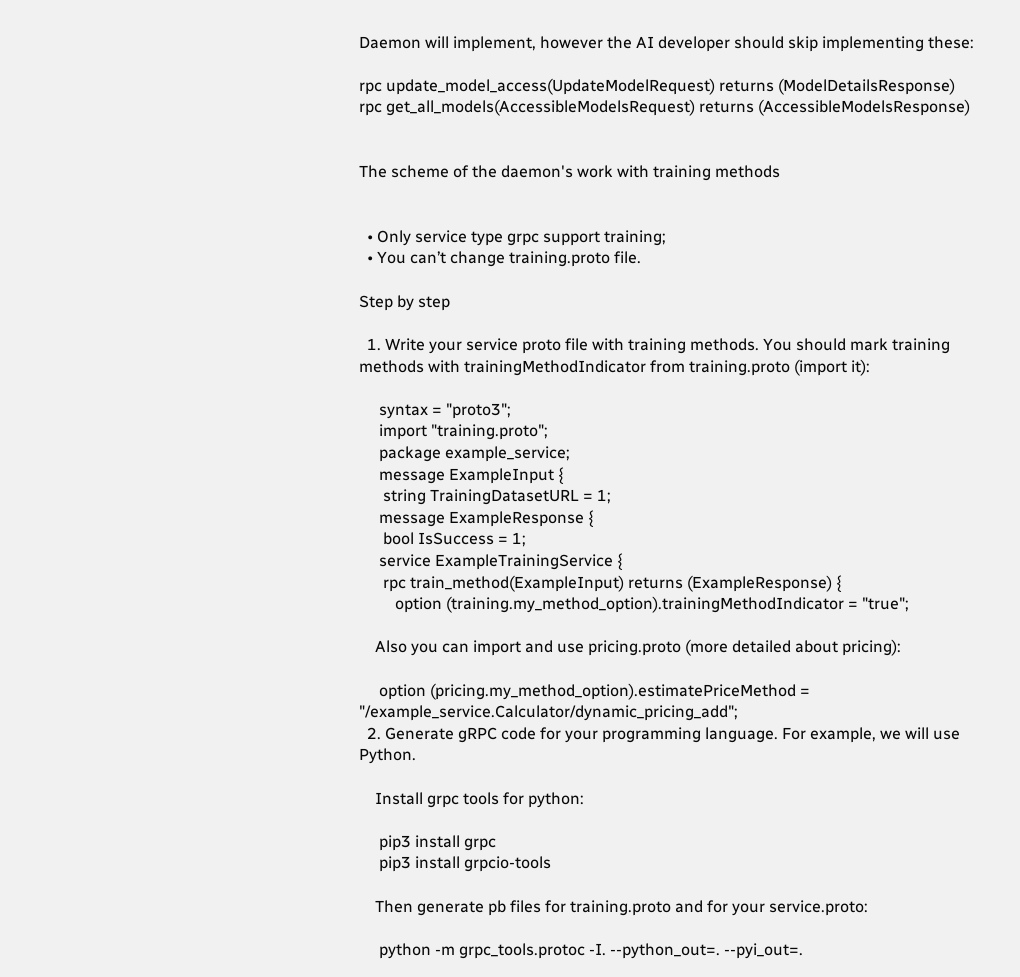Daemon will implement, however the AI developer should skip implementing these:

rpc update_model_access(UpdateModelRequest) returns (ModelDetailsResponse)
rpc get_all_models(AccessibleModelsRequest) returns (AccessibleModelsResponse)


The scheme of the daemon's work with training methods


  • Only service type grpc support training;
  • You can’t change training.proto file.

Step by step

  1. Write your service proto file with training methods. You should mark training methods with trainingMethodIndicator from training.proto (import it):

     syntax = "proto3";
     import "training.proto";
     package example_service;
     message ExampleInput {
      string TrainingDatasetURL = 1;
     message ExampleResponse {
      bool IsSuccess = 1;
     service ExampleTrainingService {
      rpc train_method(ExampleInput) returns (ExampleResponse) {
         option (training.my_method_option).trainingMethodIndicator = "true";

    Also you can import and use pricing.proto (more detailed about pricing):

     option (pricing.my_method_option).estimatePriceMethod = "/example_service.Calculator/dynamic_pricing_add";
  2. Generate gRPC code for your programming language. For example, we will use Python.

    Install grpc tools for python:

     pip3 install grpc
     pip3 install grpcio-tools

    Then generate pb files for training.proto and for your service.proto:

     python -m grpc_tools.protoc -I. --python_out=. --pyi_out=.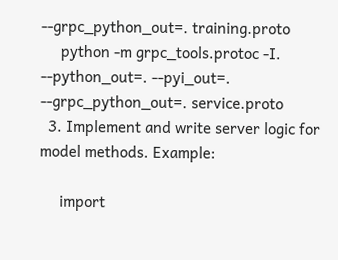--grpc_python_out=. training.proto
     python -m grpc_tools.protoc -I. --python_out=. --pyi_out=. --grpc_python_out=. service.proto
  3. Implement and write server logic for model methods. Example:

     import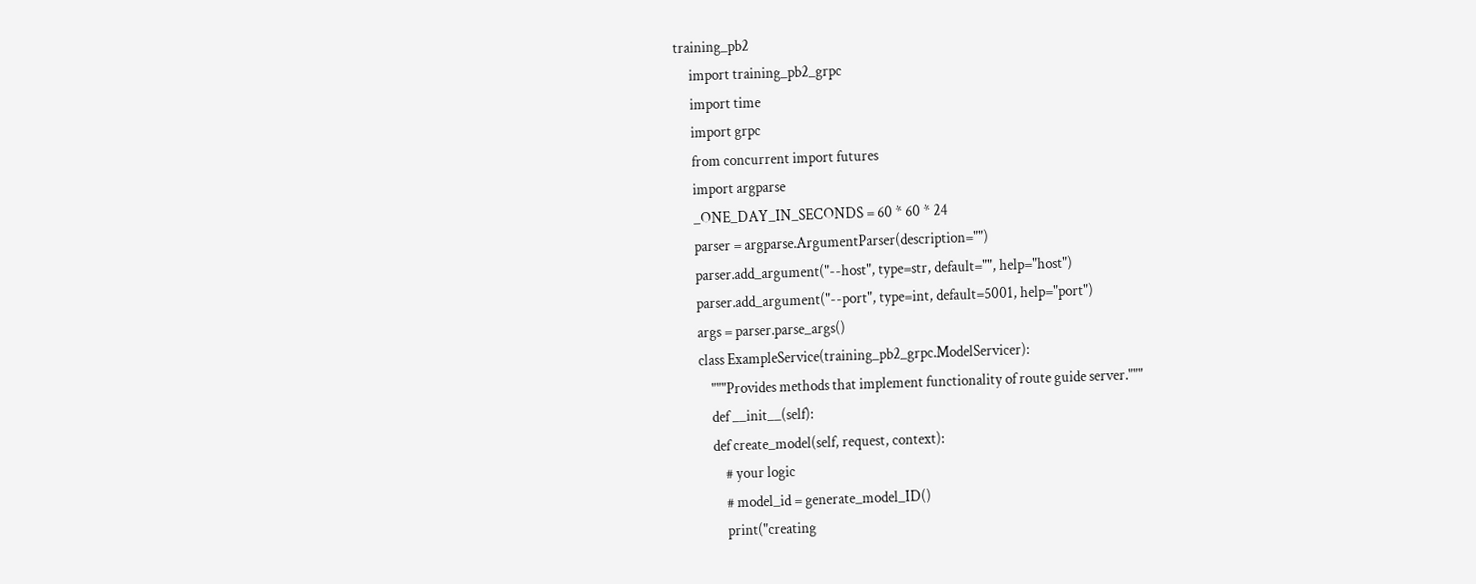training_pb2
     import training_pb2_grpc
     import time
     import grpc
     from concurrent import futures
     import argparse
     _ONE_DAY_IN_SECONDS = 60 * 60 * 24
     parser = argparse.ArgumentParser(description="")
     parser.add_argument("--host", type=str, default="", help="host")
     parser.add_argument("--port", type=int, default=5001, help="port")
     args = parser.parse_args()
     class ExampleService(training_pb2_grpc.ModelServicer):
         """Provides methods that implement functionality of route guide server."""
         def __init__(self):
         def create_model(self, request, context):
             # your logic
             # model_id = generate_model_ID()
             print("creating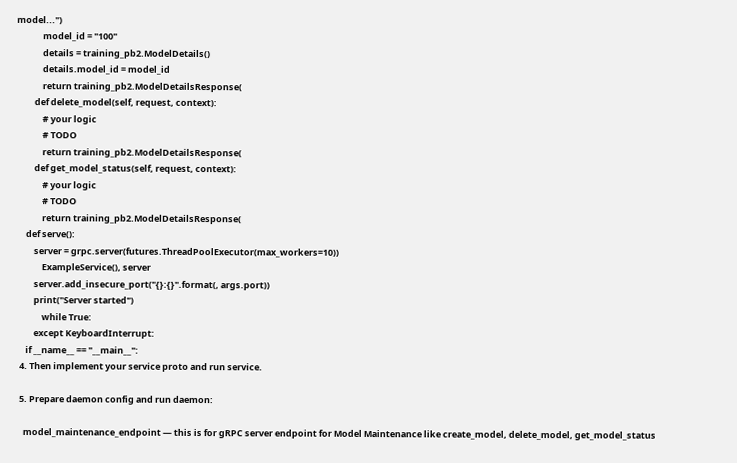model...")
             model_id = "100"
             details = training_pb2.ModelDetails()
             details.model_id = model_id
             return training_pb2.ModelDetailsResponse(
         def delete_model(self, request, context):
             # your logic
             # TODO
             return training_pb2.ModelDetailsResponse(
         def get_model_status(self, request, context):
             # your logic
             # TODO
             return training_pb2.ModelDetailsResponse(
     def serve():
         server = grpc.server(futures.ThreadPoolExecutor(max_workers=10))
             ExampleService(), server
         server.add_insecure_port("{}:{}".format(, args.port))
         print("Server started")
             while True:
         except KeyboardInterrupt:
     if __name__ == "__main__":
  4. Then implement your service proto and run service.

  5. Prepare daemon config and run daemon:

    model_maintenance_endpoint — this is for gRPC server endpoint for Model Maintenance like create_model, delete_model, get_model_status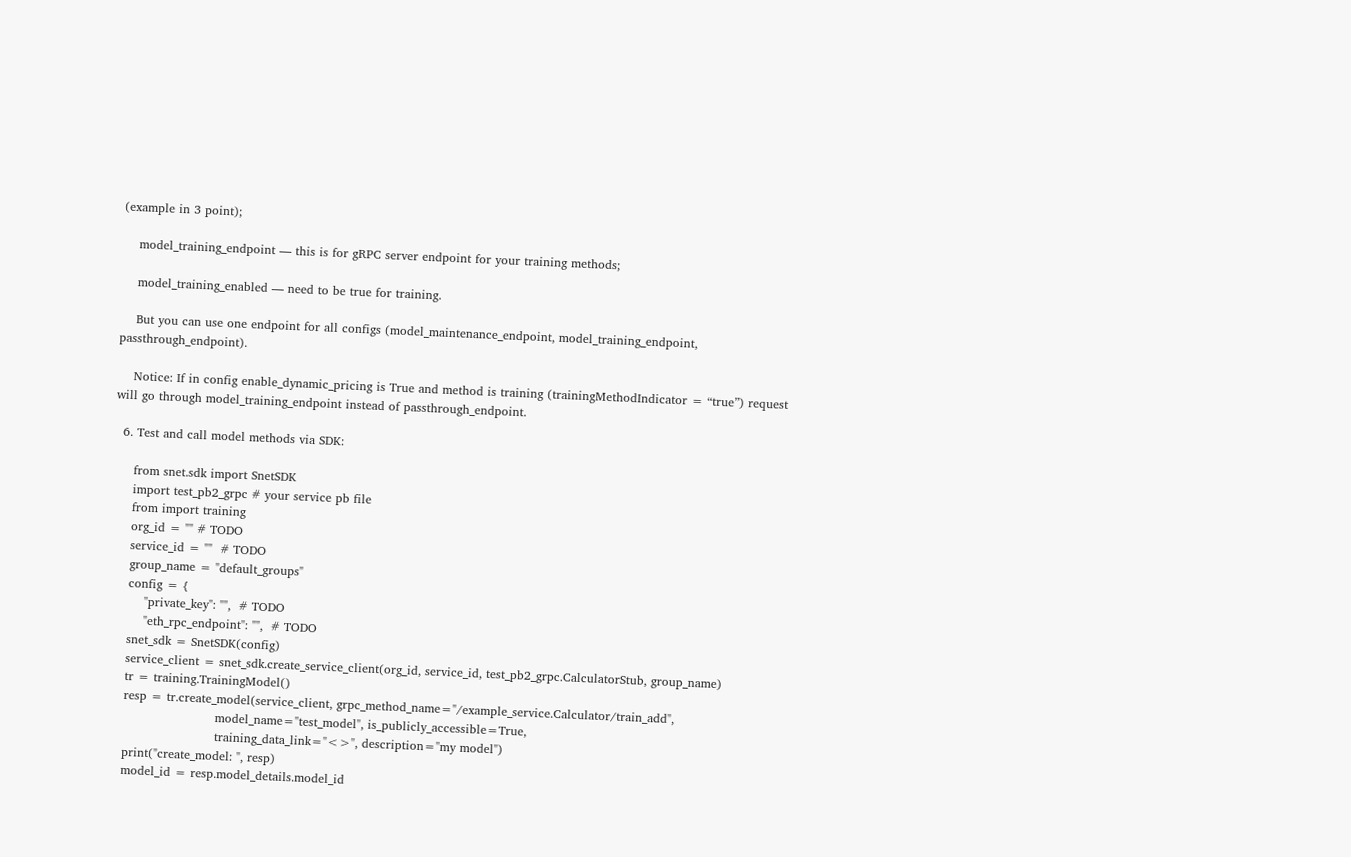(example in 3 point);

    model_training_endpoint — this is for gRPC server endpoint for your training methods;

    model_training_enabled — need to be true for training.

    But you can use one endpoint for all configs (model_maintenance_endpoint, model_training_endpoint, passthrough_endpoint).

    Notice: If in config enable_dynamic_pricing is True and method is training (trainingMethodIndicator = “true”) request will go through model_training_endpoint instead of passthrough_endpoint.

  6. Test and call model methods via SDK:

     from snet.sdk import SnetSDK
     import test_pb2_grpc # your service pb file
     from import training
     org_id = "" # TODO
     service_id = ""  # TODO
     group_name = "default_groups"
     config = {
         "private_key": "",  # TODO
         "eth_rpc_endpoint": "",  # TODO
     snet_sdk = SnetSDK(config)
     service_client = snet_sdk.create_service_client(org_id, service_id, test_pb2_grpc.CalculatorStub, group_name)
     tr = training.TrainingModel()
     resp = tr.create_model(service_client, grpc_method_name="/example_service.Calculator/train_add",
                            model_name="test_model", is_publicly_accessible=True,
                            training_data_link="<>", description="my model")
     print("create_model: ", resp)
     model_id = resp.model_details.model_id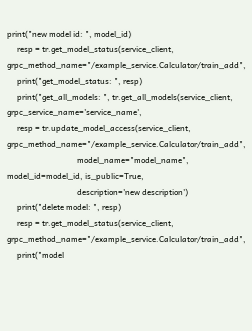print("new model id: ", model_id)
     resp = tr.get_model_status(service_client, grpc_method_name="/example_service.Calculator/train_add",
     print("get_model_status: ", resp)
     print("get_all_models: ", tr.get_all_models(service_client, grpc_service_name='service_name',
     resp = tr.update_model_access(service_client, grpc_method_name="/example_service.Calculator/train_add",
                                   model_name="model_name", model_id=model_id, is_public=True,
                                   description='new description')
     print("delete model: ", resp)
     resp = tr.get_model_status(service_client, grpc_method_name="/example_service.Calculator/train_add",
     print("model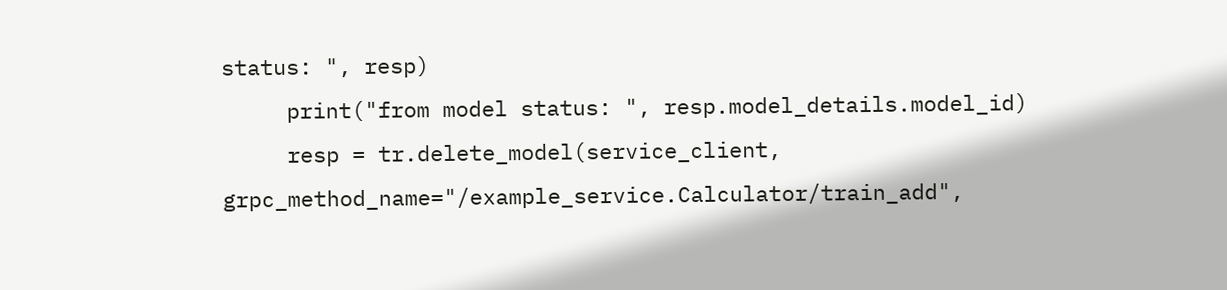status: ", resp)
     print("from model status: ", resp.model_details.model_id)
     resp = tr.delete_model(service_client, grpc_method_name="/example_service.Calculator/train_add",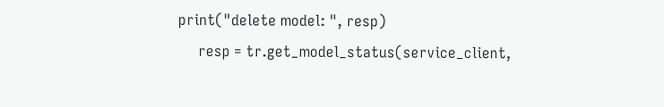print("delete model: ", resp)
     resp = tr.get_model_status(service_client,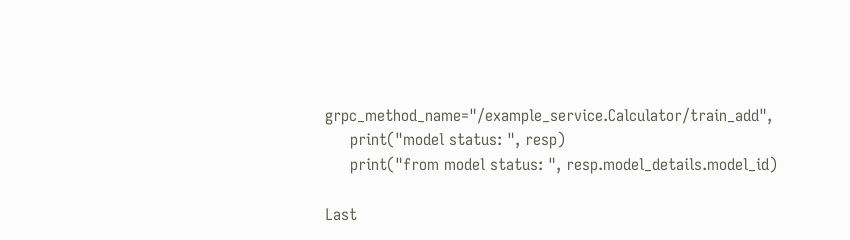grpc_method_name="/example_service.Calculator/train_add",
     print("model status: ", resp)
     print("from model status: ", resp.model_details.model_id)

Last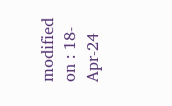modified on : 18-Apr-24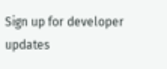Sign up for developer updates